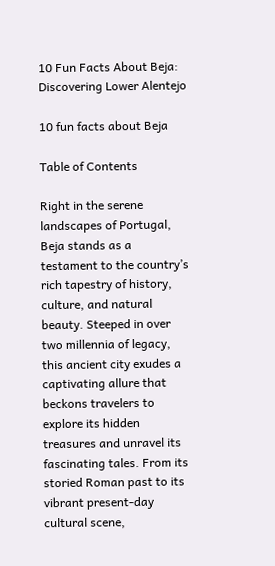10 Fun Facts About Beja: Discovering Lower Alentejo

10 fun facts about Beja

Table of Contents

Right in the serene landscapes of Portugal, Beja stands as a testament to the country’s rich tapestry of history, culture, and natural beauty. Steeped in over two millennia of legacy, this ancient city exudes a captivating allure that beckons travelers to explore its hidden treasures and unravel its fascinating tales. From its storied Roman past to its vibrant present-day cultural scene,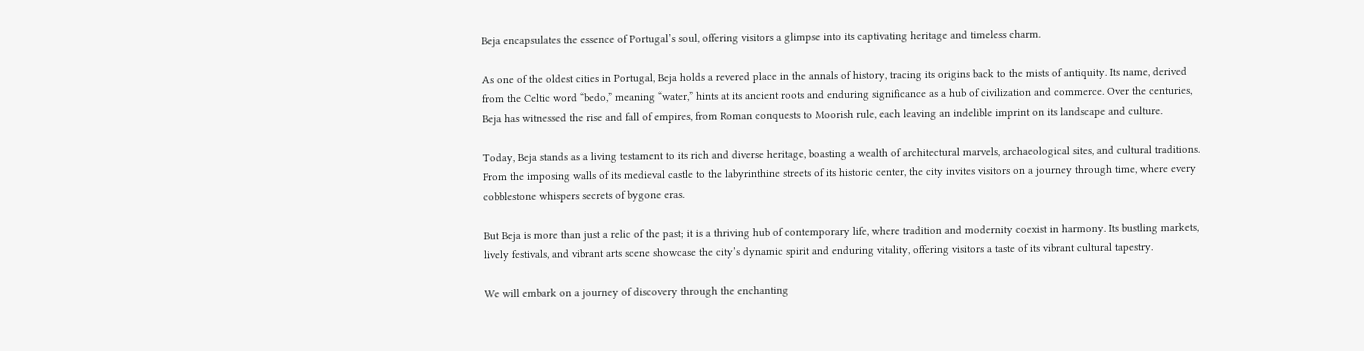Beja encapsulates the essence of Portugal’s soul, offering visitors a glimpse into its captivating heritage and timeless charm.

As one of the oldest cities in Portugal, Beja holds a revered place in the annals of history, tracing its origins back to the mists of antiquity. Its name, derived from the Celtic word “bedo,” meaning “water,” hints at its ancient roots and enduring significance as a hub of civilization and commerce. Over the centuries, Beja has witnessed the rise and fall of empires, from Roman conquests to Moorish rule, each leaving an indelible imprint on its landscape and culture.

Today, Beja stands as a living testament to its rich and diverse heritage, boasting a wealth of architectural marvels, archaeological sites, and cultural traditions. From the imposing walls of its medieval castle to the labyrinthine streets of its historic center, the city invites visitors on a journey through time, where every cobblestone whispers secrets of bygone eras.

But Beja is more than just a relic of the past; it is a thriving hub of contemporary life, where tradition and modernity coexist in harmony. Its bustling markets, lively festivals, and vibrant arts scene showcase the city’s dynamic spirit and enduring vitality, offering visitors a taste of its vibrant cultural tapestry.

We will embark on a journey of discovery through the enchanting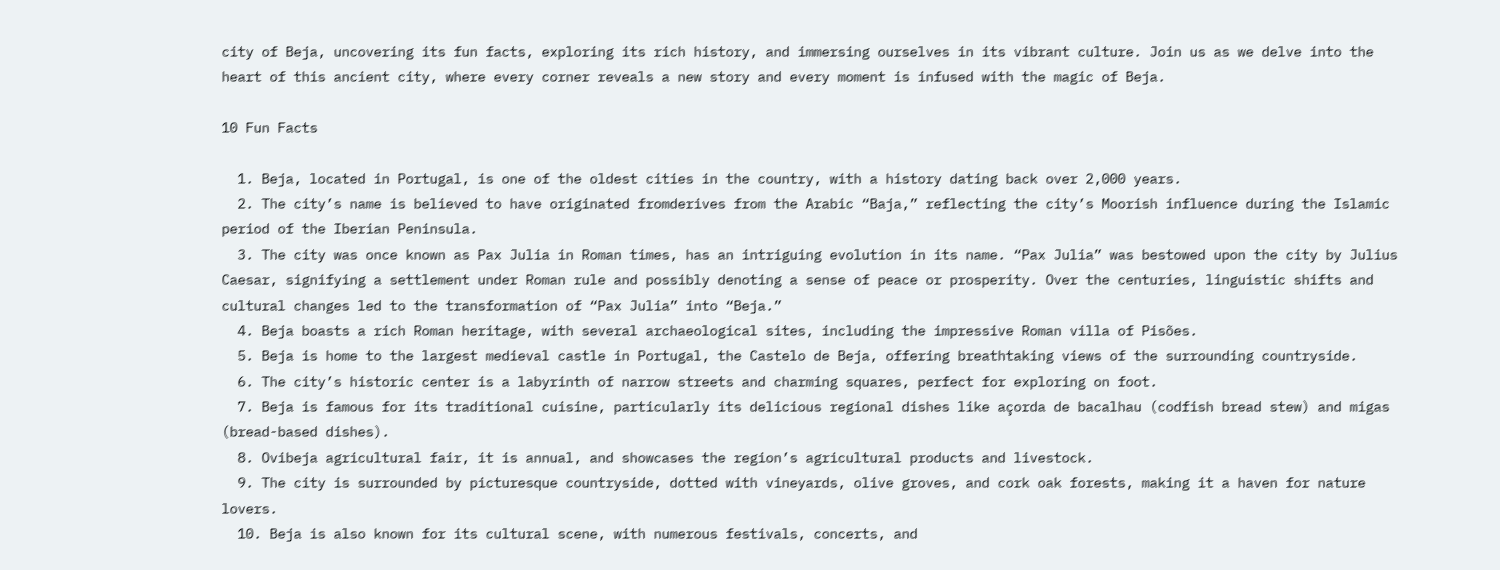city of Beja, uncovering its fun facts, exploring its rich history, and immersing ourselves in its vibrant culture. Join us as we delve into the heart of this ancient city, where every corner reveals a new story and every moment is infused with the magic of Beja.

10 Fun Facts

  1. Beja, located in Portugal, is one of the oldest cities in the country, with a history dating back over 2,000 years.
  2. The city’s name is believed to have originated fromderives from the Arabic “Baja,” reflecting the city’s Moorish influence during the Islamic period of the Iberian Peninsula.
  3. The city was once known as Pax Julia in Roman times, has an intriguing evolution in its name. “Pax Julia” was bestowed upon the city by Julius Caesar, signifying a settlement under Roman rule and possibly denoting a sense of peace or prosperity. Over the centuries, linguistic shifts and cultural changes led to the transformation of “Pax Julia” into “Beja.”
  4. Beja boasts a rich Roman heritage, with several archaeological sites, including the impressive Roman villa of Pisões.
  5. Beja is home to the largest medieval castle in Portugal, the Castelo de Beja, offering breathtaking views of the surrounding countryside.
  6. The city’s historic center is a labyrinth of narrow streets and charming squares, perfect for exploring on foot.
  7. Beja is famous for its traditional cuisine, particularly its delicious regional dishes like açorda de bacalhau (codfish bread stew) and migas (bread-based dishes).
  8. Ovibeja agricultural fair, it is annual, and showcases the region’s agricultural products and livestock.
  9. The city is surrounded by picturesque countryside, dotted with vineyards, olive groves, and cork oak forests, making it a haven for nature lovers.
  10. Beja is also known for its cultural scene, with numerous festivals, concerts, and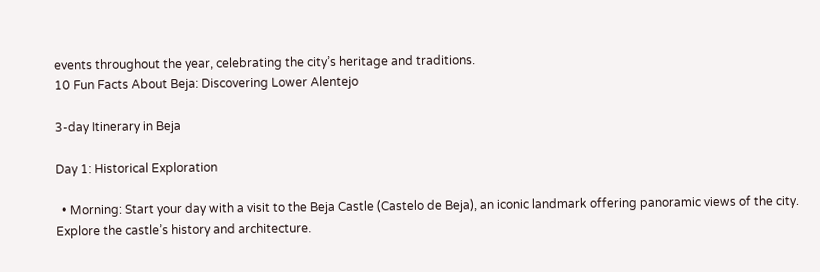events throughout the year, celebrating the city’s heritage and traditions.
10 Fun Facts About Beja: Discovering Lower Alentejo

3-day Itinerary in Beja

Day 1: Historical Exploration

  • Morning: Start your day with a visit to the Beja Castle (Castelo de Beja), an iconic landmark offering panoramic views of the city. Explore the castle’s history and architecture.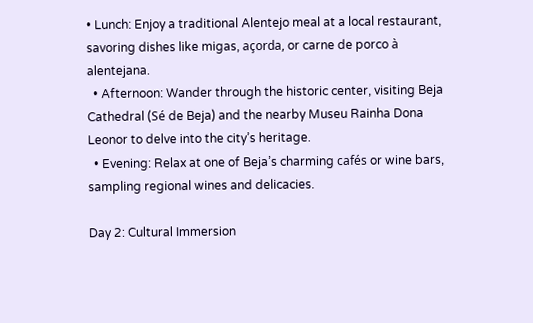• Lunch: Enjoy a traditional Alentejo meal at a local restaurant, savoring dishes like migas, açorda, or carne de porco à alentejana.
  • Afternoon: Wander through the historic center, visiting Beja Cathedral (Sé de Beja) and the nearby Museu Rainha Dona Leonor to delve into the city’s heritage.
  • Evening: Relax at one of Beja’s charming cafés or wine bars, sampling regional wines and delicacies.

Day 2: Cultural Immersion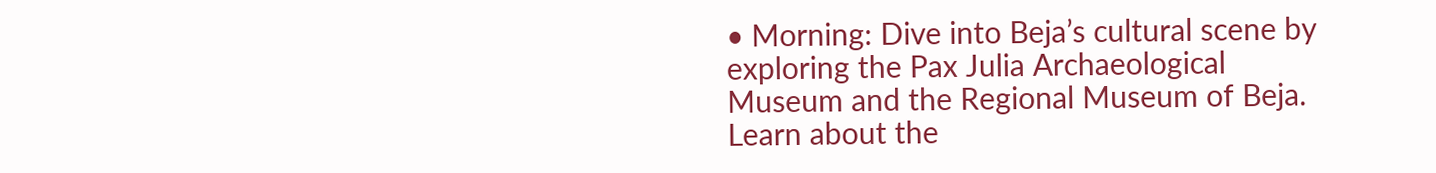• Morning: Dive into Beja’s cultural scene by exploring the Pax Julia Archaeological Museum and the Regional Museum of Beja. Learn about the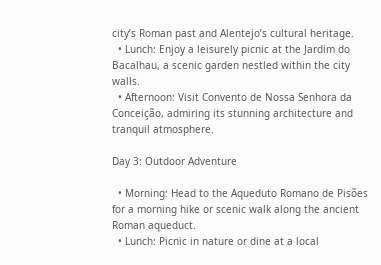city’s Roman past and Alentejo’s cultural heritage.
  • Lunch: Enjoy a leisurely picnic at the Jardim do Bacalhau, a scenic garden nestled within the city walls.
  • Afternoon: Visit Convento de Nossa Senhora da Conceição, admiring its stunning architecture and tranquil atmosphere.

Day 3: Outdoor Adventure

  • Morning: Head to the Aqueduto Romano de Pisões for a morning hike or scenic walk along the ancient Roman aqueduct.
  • Lunch: Picnic in nature or dine at a local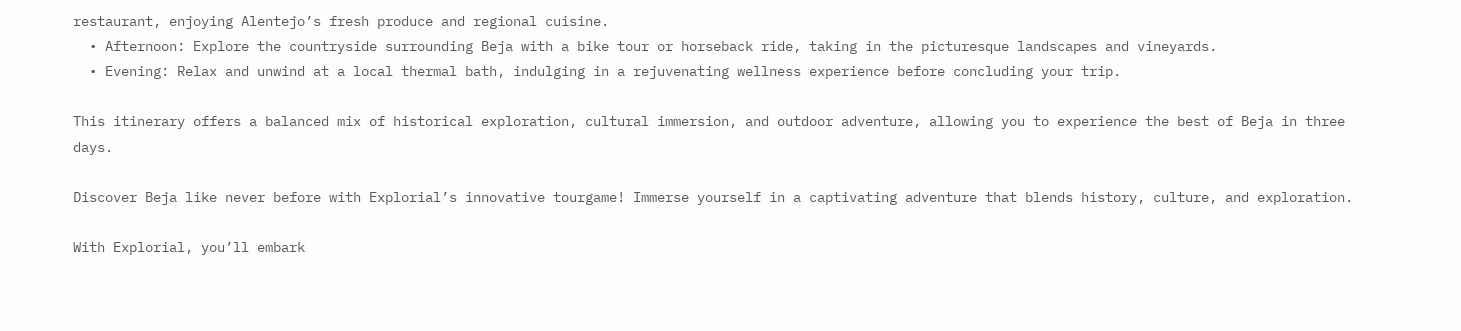restaurant, enjoying Alentejo’s fresh produce and regional cuisine.
  • Afternoon: Explore the countryside surrounding Beja with a bike tour or horseback ride, taking in the picturesque landscapes and vineyards.
  • Evening: Relax and unwind at a local thermal bath, indulging in a rejuvenating wellness experience before concluding your trip.

This itinerary offers a balanced mix of historical exploration, cultural immersion, and outdoor adventure, allowing you to experience the best of Beja in three days.

Discover Beja like never before with Explorial’s innovative tourgame! Immerse yourself in a captivating adventure that blends history, culture, and exploration.

With Explorial, you’ll embark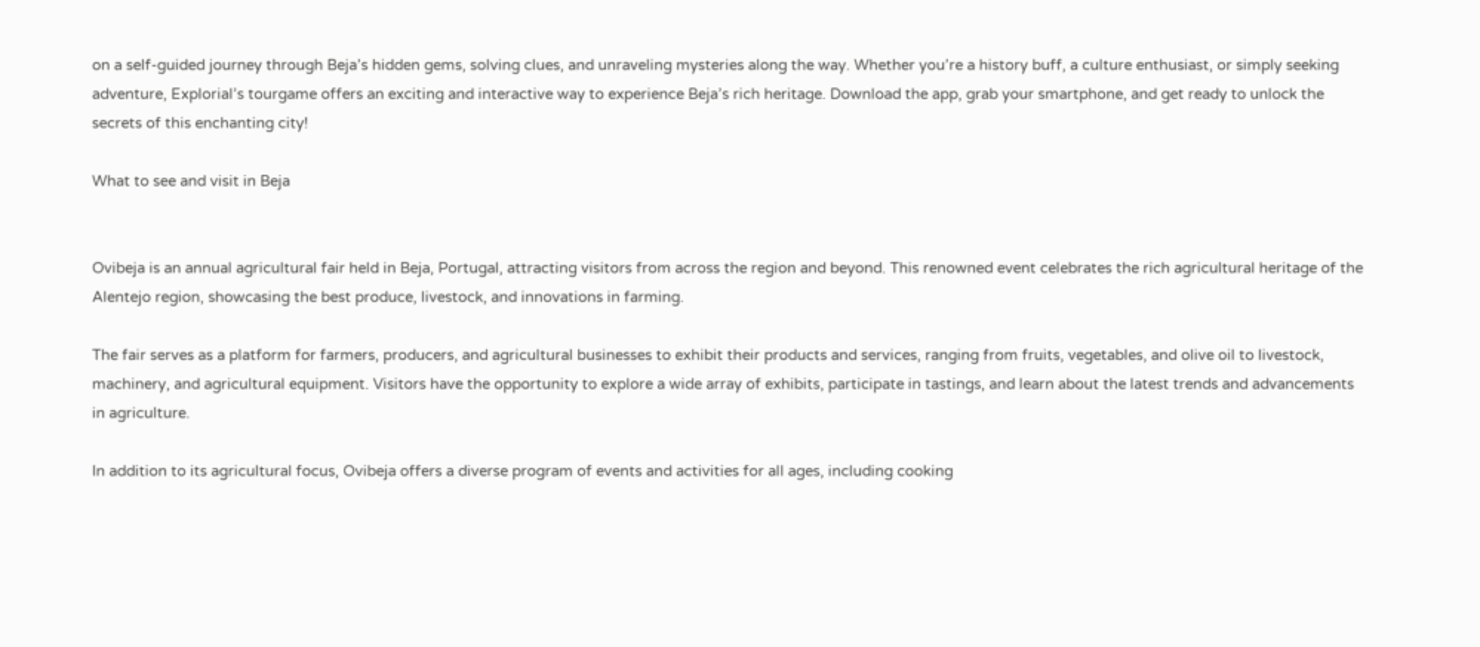on a self-guided journey through Beja’s hidden gems, solving clues, and unraveling mysteries along the way. Whether you’re a history buff, a culture enthusiast, or simply seeking adventure, Explorial’s tourgame offers an exciting and interactive way to experience Beja’s rich heritage. Download the app, grab your smartphone, and get ready to unlock the secrets of this enchanting city!

What to see and visit in Beja


Ovibeja is an annual agricultural fair held in Beja, Portugal, attracting visitors from across the region and beyond. This renowned event celebrates the rich agricultural heritage of the Alentejo region, showcasing the best produce, livestock, and innovations in farming.

The fair serves as a platform for farmers, producers, and agricultural businesses to exhibit their products and services, ranging from fruits, vegetables, and olive oil to livestock, machinery, and agricultural equipment. Visitors have the opportunity to explore a wide array of exhibits, participate in tastings, and learn about the latest trends and advancements in agriculture.

In addition to its agricultural focus, Ovibeja offers a diverse program of events and activities for all ages, including cooking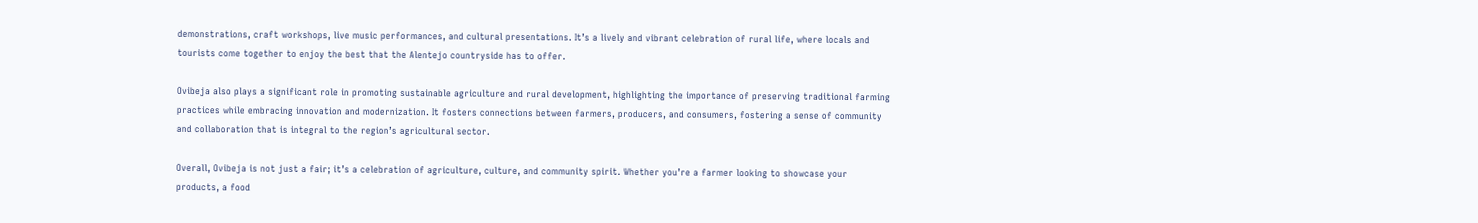demonstrations, craft workshops, live music performances, and cultural presentations. It’s a lively and vibrant celebration of rural life, where locals and tourists come together to enjoy the best that the Alentejo countryside has to offer.

Ovibeja also plays a significant role in promoting sustainable agriculture and rural development, highlighting the importance of preserving traditional farming practices while embracing innovation and modernization. It fosters connections between farmers, producers, and consumers, fostering a sense of community and collaboration that is integral to the region’s agricultural sector.

Overall, Ovibeja is not just a fair; it’s a celebration of agriculture, culture, and community spirit. Whether you’re a farmer looking to showcase your products, a food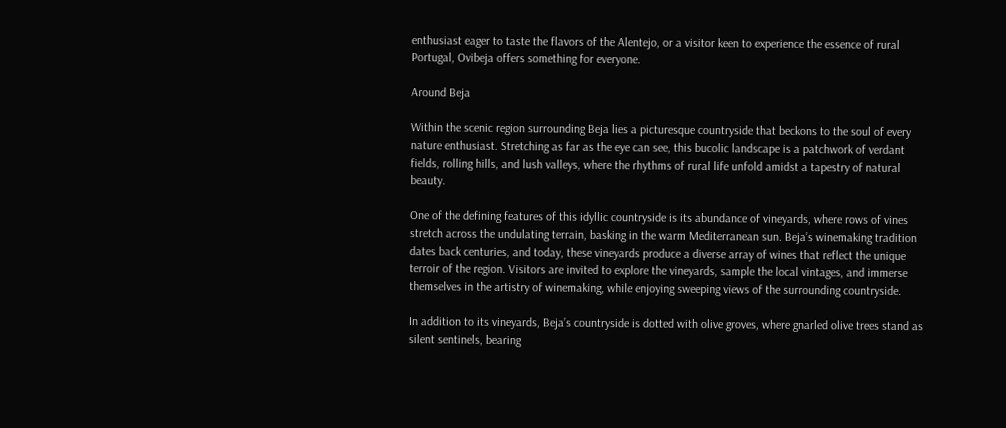enthusiast eager to taste the flavors of the Alentejo, or a visitor keen to experience the essence of rural Portugal, Ovibeja offers something for everyone.

Around Beja

Within the scenic region surrounding Beja lies a picturesque countryside that beckons to the soul of every nature enthusiast. Stretching as far as the eye can see, this bucolic landscape is a patchwork of verdant fields, rolling hills, and lush valleys, where the rhythms of rural life unfold amidst a tapestry of natural beauty.

One of the defining features of this idyllic countryside is its abundance of vineyards, where rows of vines stretch across the undulating terrain, basking in the warm Mediterranean sun. Beja’s winemaking tradition dates back centuries, and today, these vineyards produce a diverse array of wines that reflect the unique terroir of the region. Visitors are invited to explore the vineyards, sample the local vintages, and immerse themselves in the artistry of winemaking, while enjoying sweeping views of the surrounding countryside.

In addition to its vineyards, Beja’s countryside is dotted with olive groves, where gnarled olive trees stand as silent sentinels, bearing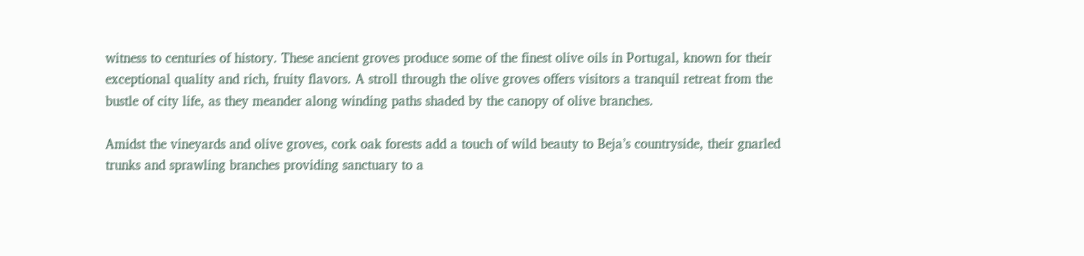witness to centuries of history. These ancient groves produce some of the finest olive oils in Portugal, known for their exceptional quality and rich, fruity flavors. A stroll through the olive groves offers visitors a tranquil retreat from the bustle of city life, as they meander along winding paths shaded by the canopy of olive branches.

Amidst the vineyards and olive groves, cork oak forests add a touch of wild beauty to Beja’s countryside, their gnarled trunks and sprawling branches providing sanctuary to a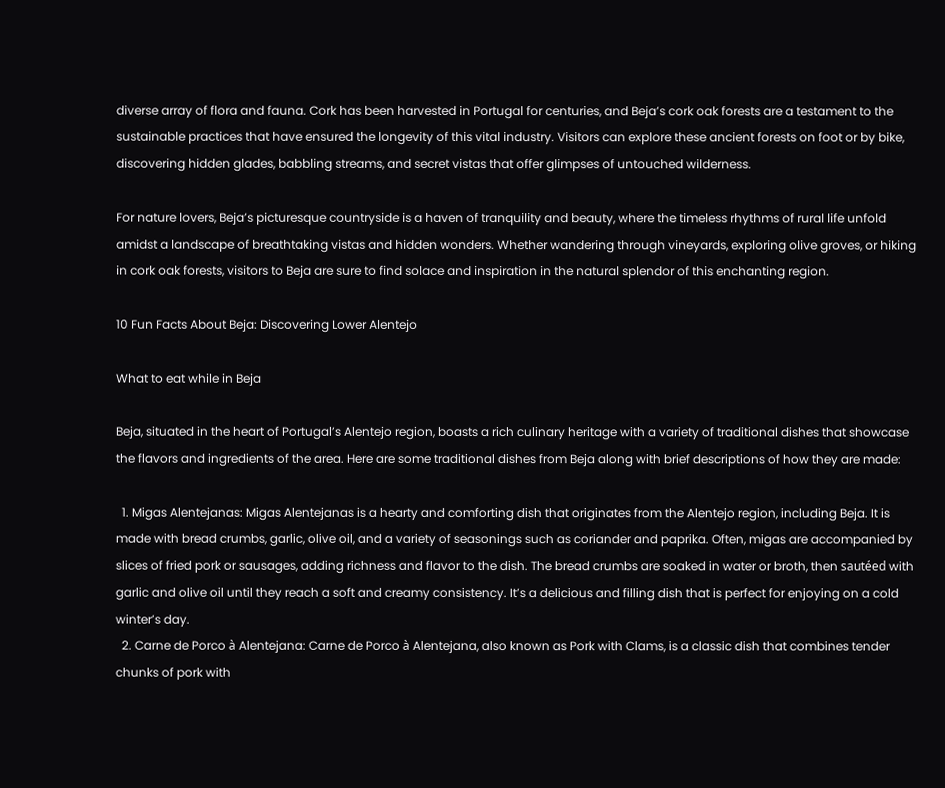diverse array of flora and fauna. Cork has been harvested in Portugal for centuries, and Beja’s cork oak forests are a testament to the sustainable practices that have ensured the longevity of this vital industry. Visitors can explore these ancient forests on foot or by bike, discovering hidden glades, babbling streams, and secret vistas that offer glimpses of untouched wilderness.

For nature lovers, Beja’s picturesque countryside is a haven of tranquility and beauty, where the timeless rhythms of rural life unfold amidst a landscape of breathtaking vistas and hidden wonders. Whether wandering through vineyards, exploring olive groves, or hiking in cork oak forests, visitors to Beja are sure to find solace and inspiration in the natural splendor of this enchanting region.

10 Fun Facts About Beja: Discovering Lower Alentejo

What to eat while in Beja

Beja, situated in the heart of Portugal’s Alentejo region, boasts a rich culinary heritage with a variety of traditional dishes that showcase the flavors and ingredients of the area. Here are some traditional dishes from Beja along with brief descriptions of how they are made:

  1. Migas Alentejanas: Migas Alentejanas is a hearty and comforting dish that originates from the Alentejo region, including Beja. It is made with bread crumbs, garlic, olive oil, and a variety of seasonings such as coriander and paprika. Often, migas are accompanied by slices of fried pork or sausages, adding richness and flavor to the dish. The bread crumbs are soaked in water or broth, then sautéed with garlic and olive oil until they reach a soft and creamy consistency. It’s a delicious and filling dish that is perfect for enjoying on a cold winter’s day.
  2. Carne de Porco à Alentejana: Carne de Porco à Alentejana, also known as Pork with Clams, is a classic dish that combines tender chunks of pork with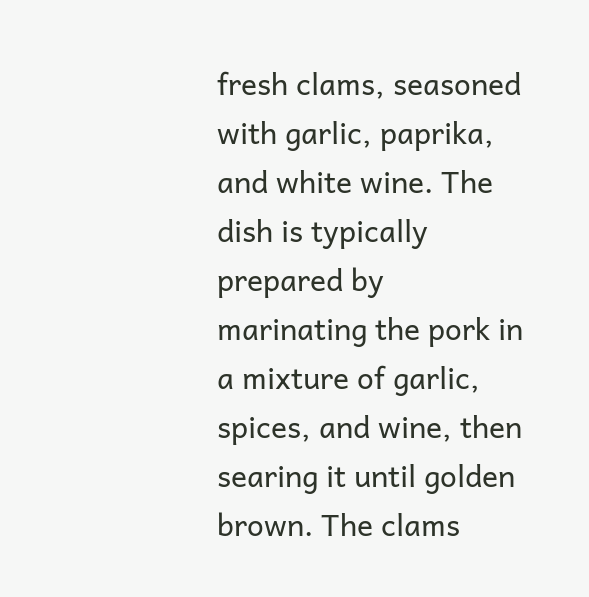fresh clams, seasoned with garlic, paprika, and white wine. The dish is typically prepared by marinating the pork in a mixture of garlic, spices, and wine, then searing it until golden brown. The clams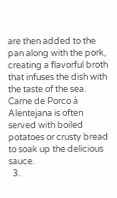are then added to the pan along with the pork, creating a flavorful broth that infuses the dish with the taste of the sea. Carne de Porco à Alentejana is often served with boiled potatoes or crusty bread to soak up the delicious sauce.
  3.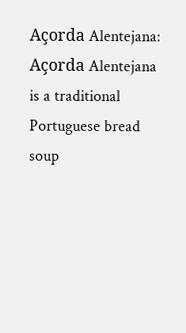Açorda Alentejana: Açorda Alentejana is a traditional Portuguese bread soup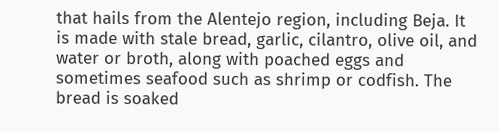that hails from the Alentejo region, including Beja. It is made with stale bread, garlic, cilantro, olive oil, and water or broth, along with poached eggs and sometimes seafood such as shrimp or codfish. The bread is soaked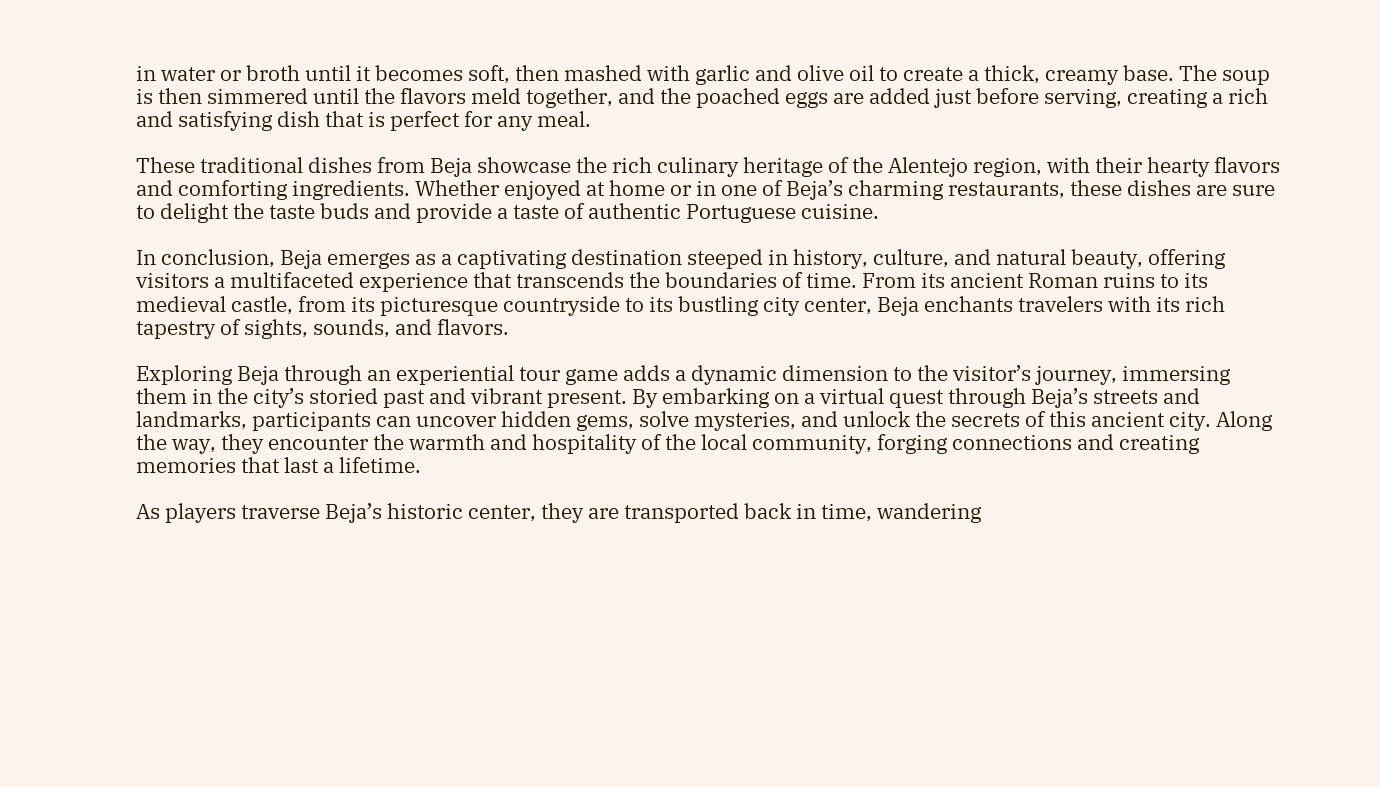in water or broth until it becomes soft, then mashed with garlic and olive oil to create a thick, creamy base. The soup is then simmered until the flavors meld together, and the poached eggs are added just before serving, creating a rich and satisfying dish that is perfect for any meal.

These traditional dishes from Beja showcase the rich culinary heritage of the Alentejo region, with their hearty flavors and comforting ingredients. Whether enjoyed at home or in one of Beja’s charming restaurants, these dishes are sure to delight the taste buds and provide a taste of authentic Portuguese cuisine.

In conclusion, Beja emerges as a captivating destination steeped in history, culture, and natural beauty, offering visitors a multifaceted experience that transcends the boundaries of time. From its ancient Roman ruins to its medieval castle, from its picturesque countryside to its bustling city center, Beja enchants travelers with its rich tapestry of sights, sounds, and flavors.

Exploring Beja through an experiential tour game adds a dynamic dimension to the visitor’s journey, immersing them in the city’s storied past and vibrant present. By embarking on a virtual quest through Beja’s streets and landmarks, participants can uncover hidden gems, solve mysteries, and unlock the secrets of this ancient city. Along the way, they encounter the warmth and hospitality of the local community, forging connections and creating memories that last a lifetime.

As players traverse Beja’s historic center, they are transported back in time, wandering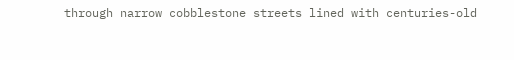through narrow cobblestone streets lined with centuries-old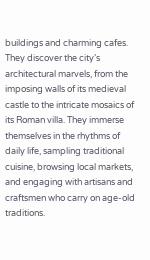buildings and charming cafes. They discover the city’s architectural marvels, from the imposing walls of its medieval castle to the intricate mosaics of its Roman villa. They immerse themselves in the rhythms of daily life, sampling traditional cuisine, browsing local markets, and engaging with artisans and craftsmen who carry on age-old traditions.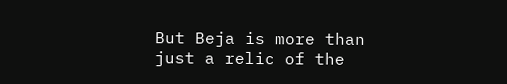But Beja is more than just a relic of the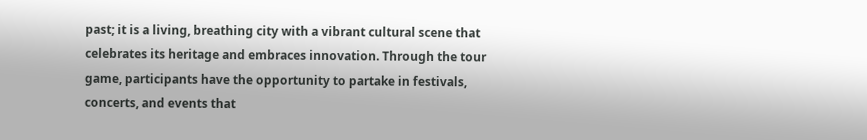past; it is a living, breathing city with a vibrant cultural scene that celebrates its heritage and embraces innovation. Through the tour game, participants have the opportunity to partake in festivals, concerts, and events that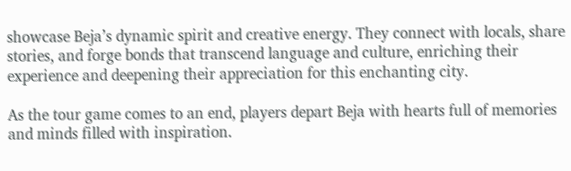showcase Beja’s dynamic spirit and creative energy. They connect with locals, share stories, and forge bonds that transcend language and culture, enriching their experience and deepening their appreciation for this enchanting city.

As the tour game comes to an end, players depart Beja with hearts full of memories and minds filled with inspiration.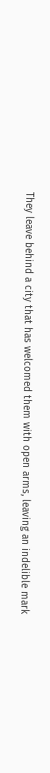They leave behind a city that has welcomed them with open arms, leaving an indelible mark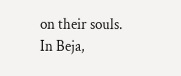on their souls. In Beja,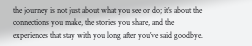the journey is not just about what you see or do; it’s about the connections you make, the stories you share, and the experiences that stay with you long after you’ve said goodbye.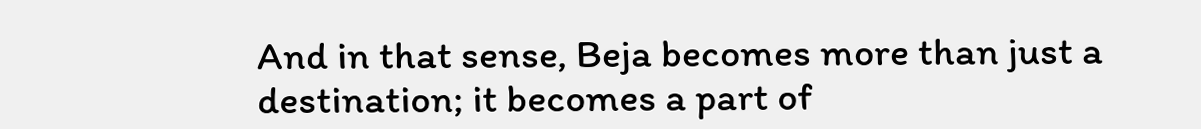And in that sense, Beja becomes more than just a destination; it becomes a part of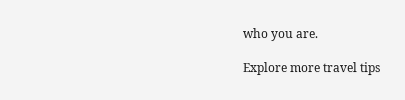who you are.

Explore more travel tips